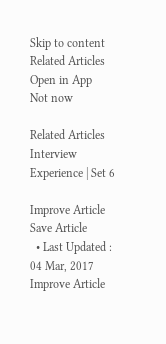Skip to content
Related Articles
Open in App
Not now

Related Articles Interview Experience | Set 6

Improve Article
Save Article
  • Last Updated : 04 Mar, 2017
Improve Article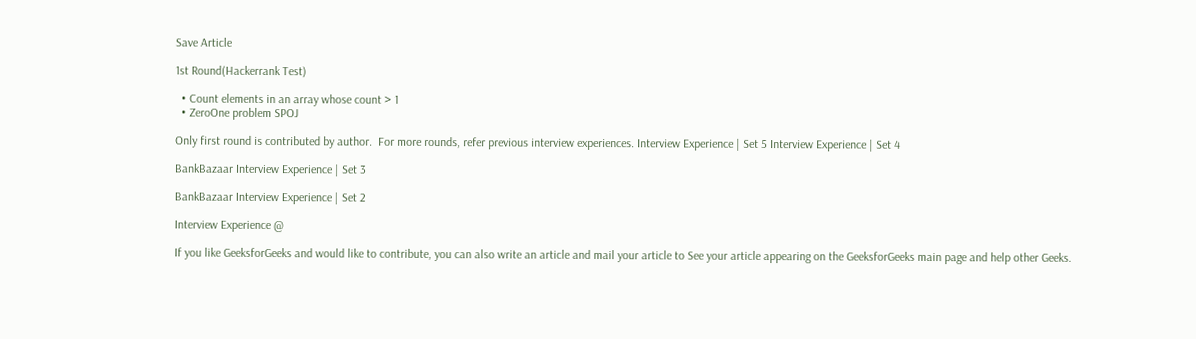Save Article

1st Round(Hackerrank Test)

  • Count elements in an array whose count > 1
  • ZeroOne problem SPOJ

Only first round is contributed by author.  For more rounds, refer previous interview experiences. Interview Experience | Set 5 Interview Experience | Set 4

BankBazaar Interview Experience | Set 3

BankBazaar Interview Experience | Set 2

Interview Experience @

If you like GeeksforGeeks and would like to contribute, you can also write an article and mail your article to See your article appearing on the GeeksforGeeks main page and help other Geeks.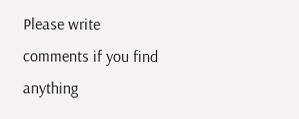Please write comments if you find anything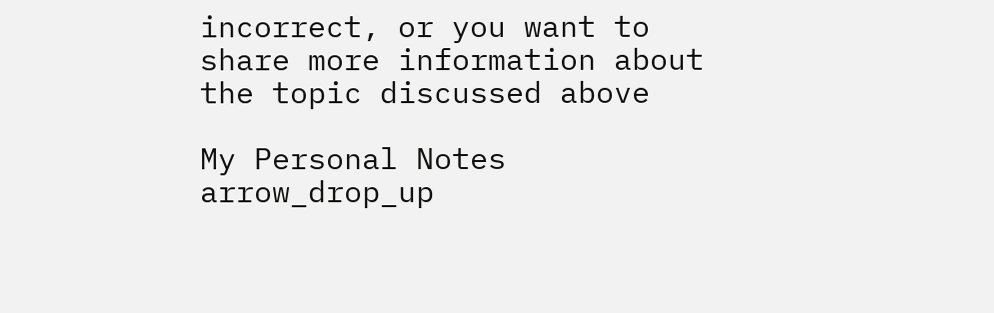incorrect, or you want to share more information about the topic discussed above

My Personal Notes arrow_drop_up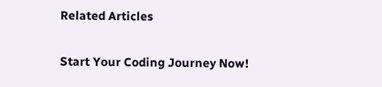Related Articles

Start Your Coding Journey Now!